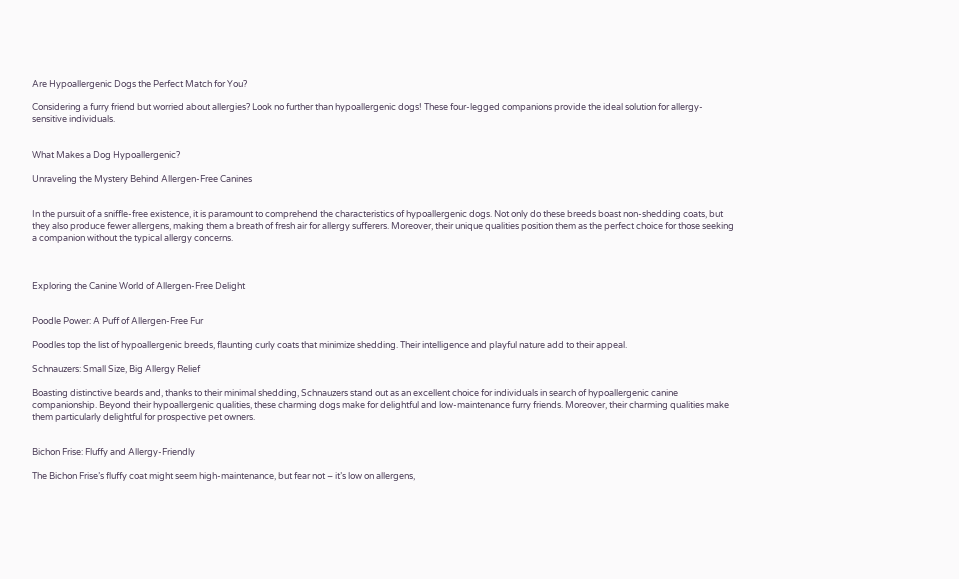Are Hypoallergenic Dogs the Perfect Match for You?

Considering a furry friend but worried about allergies? Look no further than hypoallergenic dogs! These four-legged companions provide the ideal solution for allergy-sensitive individuals.


What Makes a Dog Hypoallergenic?

Unraveling the Mystery Behind Allergen-Free Canines


In the pursuit of a sniffle-free existence, it is paramount to comprehend the characteristics of hypoallergenic dogs. Not only do these breeds boast non-shedding coats, but they also produce fewer allergens, making them a breath of fresh air for allergy sufferers. Moreover, their unique qualities position them as the perfect choice for those seeking a companion without the typical allergy concerns.



Exploring the Canine World of Allergen-Free Delight


Poodle Power: A Puff of Allergen-Free Fur

Poodles top the list of hypoallergenic breeds, flaunting curly coats that minimize shedding. Their intelligence and playful nature add to their appeal.

Schnauzers: Small Size, Big Allergy Relief

Boasting distinctive beards and, thanks to their minimal shedding, Schnauzers stand out as an excellent choice for individuals in search of hypoallergenic canine companionship. Beyond their hypoallergenic qualities, these charming dogs make for delightful and low-maintenance furry friends. Moreover, their charming qualities make them particularly delightful for prospective pet owners.


Bichon Frise: Fluffy and Allergy-Friendly

The Bichon Frise’s fluffy coat might seem high-maintenance, but fear not – it’s low on allergens,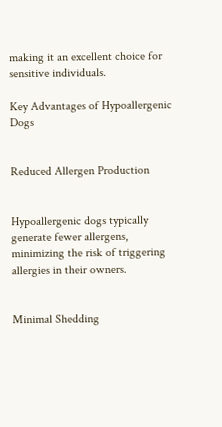making it an excellent choice for sensitive individuals.

Key Advantages of Hypoallergenic Dogs


Reduced Allergen Production


Hypoallergenic dogs typically generate fewer allergens, minimizing the risk of triggering allergies in their owners.


Minimal Shedding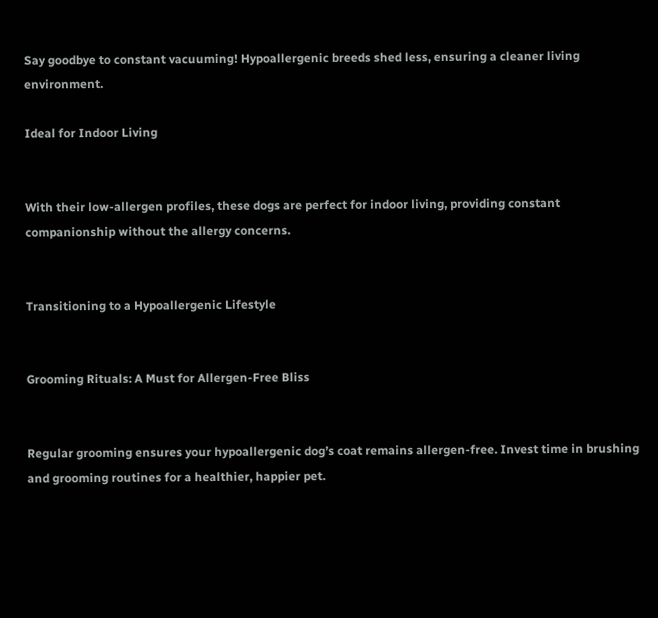Say goodbye to constant vacuuming! Hypoallergenic breeds shed less, ensuring a cleaner living environment.

Ideal for Indoor Living


With their low-allergen profiles, these dogs are perfect for indoor living, providing constant companionship without the allergy concerns.


Transitioning to a Hypoallergenic Lifestyle


Grooming Rituals: A Must for Allergen-Free Bliss


Regular grooming ensures your hypoallergenic dog’s coat remains allergen-free. Invest time in brushing and grooming routines for a healthier, happier pet.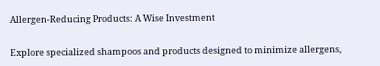Allergen-Reducing Products: A Wise Investment


Explore specialized shampoos and products designed to minimize allergens,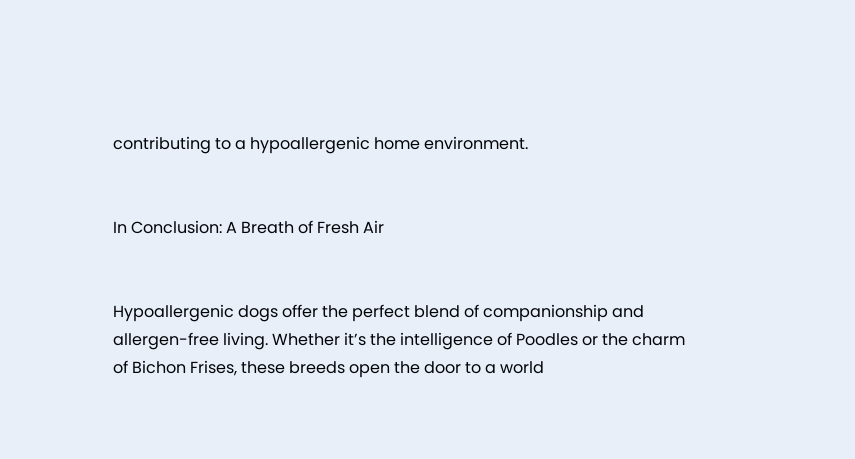contributing to a hypoallergenic home environment.


In Conclusion: A Breath of Fresh Air


Hypoallergenic dogs offer the perfect blend of companionship and allergen-free living. Whether it’s the intelligence of Poodles or the charm of Bichon Frises, these breeds open the door to a world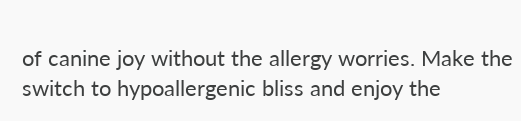of canine joy without the allergy worries. Make the switch to hypoallergenic bliss and enjoy the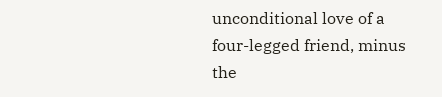unconditional love of a four-legged friend, minus the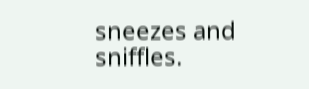sneezes and sniffles.